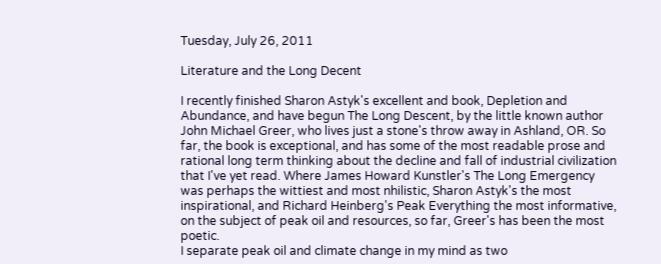Tuesday, July 26, 2011

Literature and the Long Decent

I recently finished Sharon Astyk's excellent and book, Depletion and Abundance, and have begun The Long Descent, by the little known author John Michael Greer, who lives just a stone's throw away in Ashland, OR. So far, the book is exceptional, and has some of the most readable prose and rational long term thinking about the decline and fall of industrial civilization that I've yet read. Where James Howard Kunstler's The Long Emergency was perhaps the wittiest and most nhilistic, Sharon Astyk's the most inspirational, and Richard Heinberg's Peak Everything the most informative, on the subject of peak oil and resources, so far, Greer's has been the most poetic.
I separate peak oil and climate change in my mind as two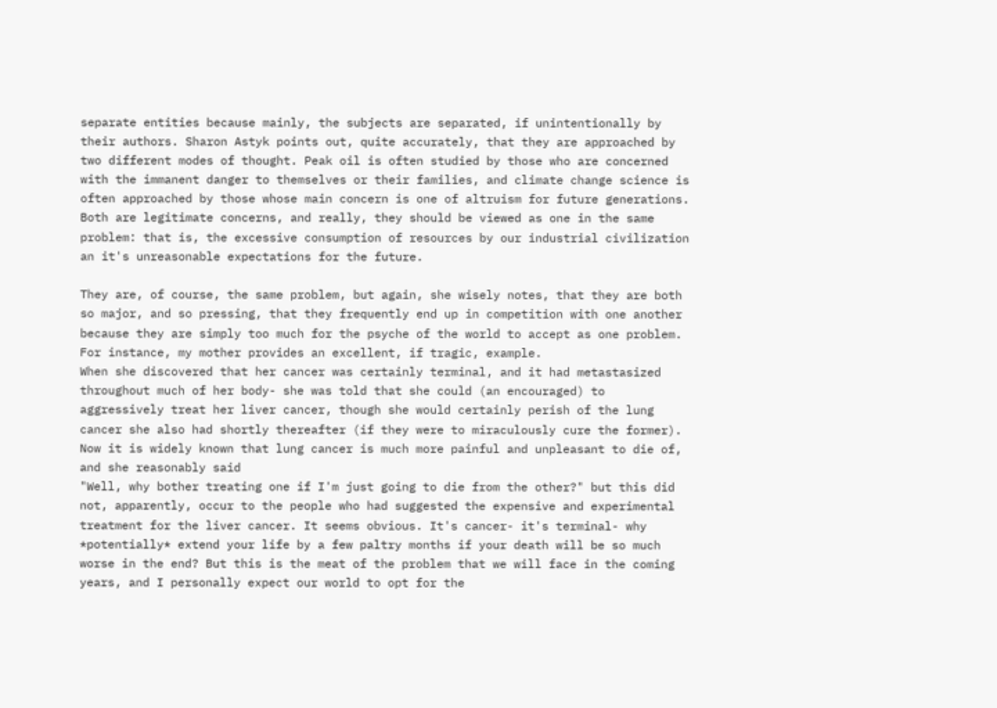separate entities because mainly, the subjects are separated, if unintentionally by their authors. Sharon Astyk points out, quite accurately, that they are approached by two different modes of thought. Peak oil is often studied by those who are concerned with the immanent danger to themselves or their families, and climate change science is often approached by those whose main concern is one of altruism for future generations. Both are legitimate concerns, and really, they should be viewed as one in the same problem: that is, the excessive consumption of resources by our industrial civilization an it's unreasonable expectations for the future.

They are, of course, the same problem, but again, she wisely notes, that they are both so major, and so pressing, that they frequently end up in competition with one another because they are simply too much for the psyche of the world to accept as one problem. For instance, my mother provides an excellent, if tragic, example.
When she discovered that her cancer was certainly terminal, and it had metastasized throughout much of her body- she was told that she could (an encouraged) to aggressively treat her liver cancer, though she would certainly perish of the lung cancer she also had shortly thereafter (if they were to miraculously cure the former). Now it is widely known that lung cancer is much more painful and unpleasant to die of, and she reasonably said
"Well, why bother treating one if I'm just going to die from the other?" but this did not, apparently, occur to the people who had suggested the expensive and experimental treatment for the liver cancer. It seems obvious. It's cancer- it's terminal- why *potentially* extend your life by a few paltry months if your death will be so much worse in the end? But this is the meat of the problem that we will face in the coming years, and I personally expect our world to opt for the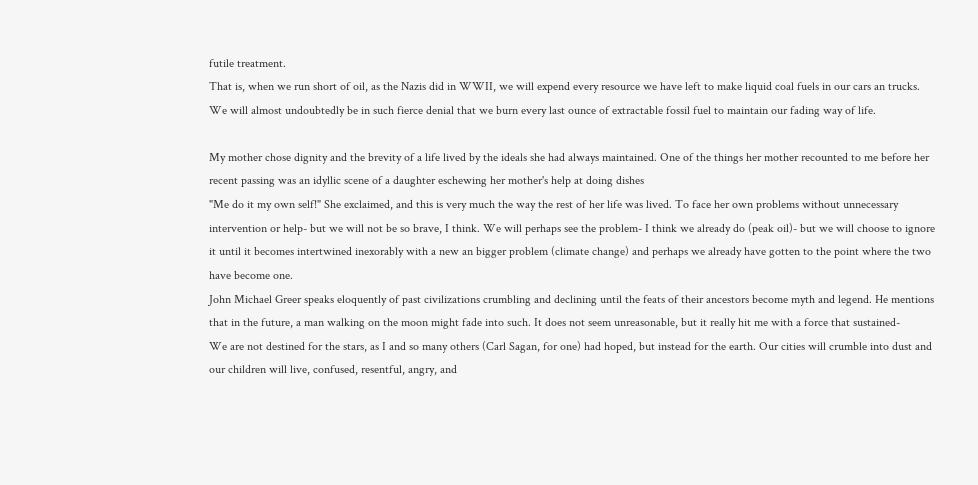futile treatment.
That is, when we run short of oil, as the Nazis did in WWII, we will expend every resource we have left to make liquid coal fuels in our cars an trucks. We will almost undoubtedly be in such fierce denial that we burn every last ounce of extractable fossil fuel to maintain our fading way of life.

My mother chose dignity and the brevity of a life lived by the ideals she had always maintained. One of the things her mother recounted to me before her recent passing was an idyllic scene of a daughter eschewing her mother's help at doing dishes
"Me do it my own self!" She exclaimed, and this is very much the way the rest of her life was lived. To face her own problems without unnecessary intervention or help- but we will not be so brave, I think. We will perhaps see the problem- I think we already do (peak oil)- but we will choose to ignore it until it becomes intertwined inexorably with a new an bigger problem (climate change) and perhaps we already have gotten to the point where the two have become one.
John Michael Greer speaks eloquently of past civilizations crumbling and declining until the feats of their ancestors become myth and legend. He mentions that in the future, a man walking on the moon might fade into such. It does not seem unreasonable, but it really hit me with a force that sustained-
We are not destined for the stars, as I and so many others (Carl Sagan, for one) had hoped, but instead for the earth. Our cities will crumble into dust and our children will live, confused, resentful, angry, and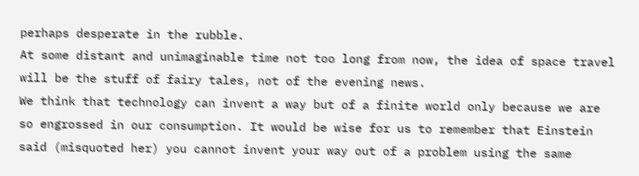perhaps desperate in the rubble.
At some distant and unimaginable time not too long from now, the idea of space travel will be the stuff of fairy tales, not of the evening news.
We think that technology can invent a way but of a finite world only because we are so engrossed in our consumption. It would be wise for us to remember that Einstein said (misquoted her) you cannot invent your way out of a problem using the same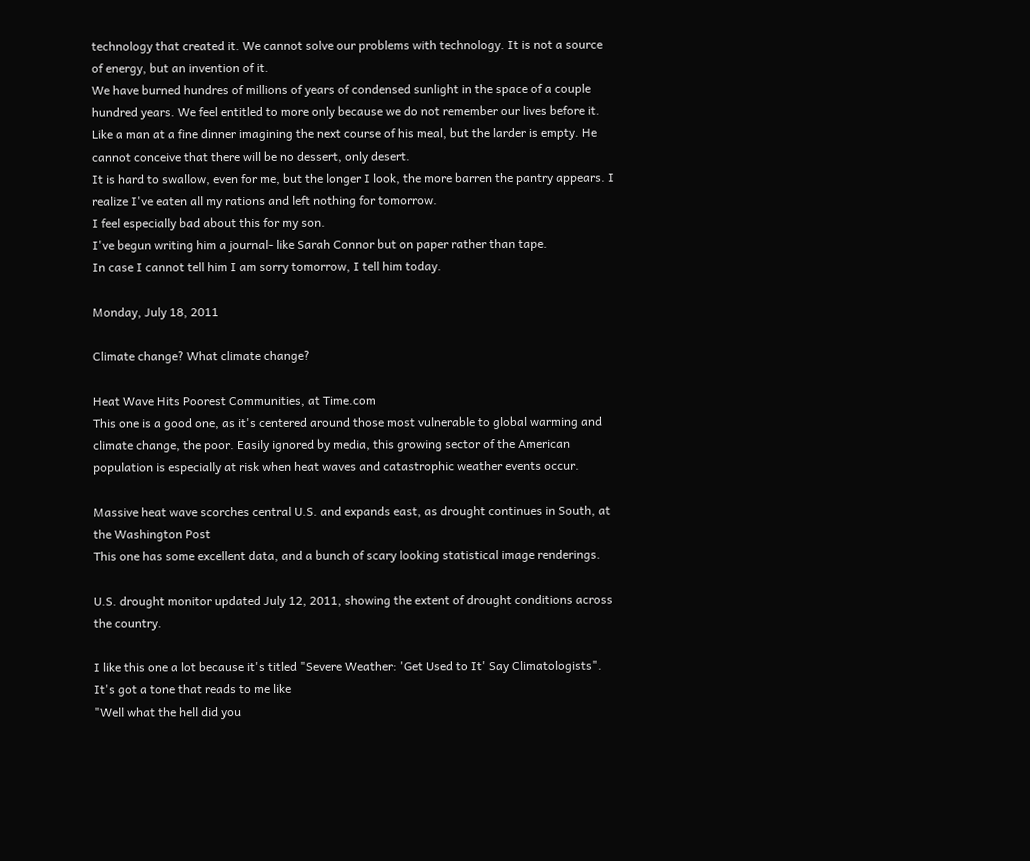technology that created it. We cannot solve our problems with technology. It is not a source of energy, but an invention of it.
We have burned hundres of millions of years of condensed sunlight in the space of a couple hundred years. We feel entitled to more only because we do not remember our lives before it.
Like a man at a fine dinner imagining the next course of his meal, but the larder is empty. He cannot conceive that there will be no dessert, only desert.
It is hard to swallow, even for me, but the longer I look, the more barren the pantry appears. I realize I've eaten all my rations and left nothing for tomorrow.
I feel especially bad about this for my son.
I've begun writing him a journal- like Sarah Connor but on paper rather than tape.
In case I cannot tell him I am sorry tomorrow, I tell him today.

Monday, July 18, 2011

Climate change? What climate change?

Heat Wave Hits Poorest Communities, at Time.com
This one is a good one, as it's centered around those most vulnerable to global warming and climate change, the poor. Easily ignored by media, this growing sector of the American population is especially at risk when heat waves and catastrophic weather events occur.

Massive heat wave scorches central U.S. and expands east, as drought continues in South, at the Washington Post
This one has some excellent data, and a bunch of scary looking statistical image renderings.

U.S. drought monitor updated July 12, 2011, showing the extent of drought conditions across the country.

I like this one a lot because it's titled "Severe Weather: 'Get Used to It' Say Climatologists".
It's got a tone that reads to me like
"Well what the hell did you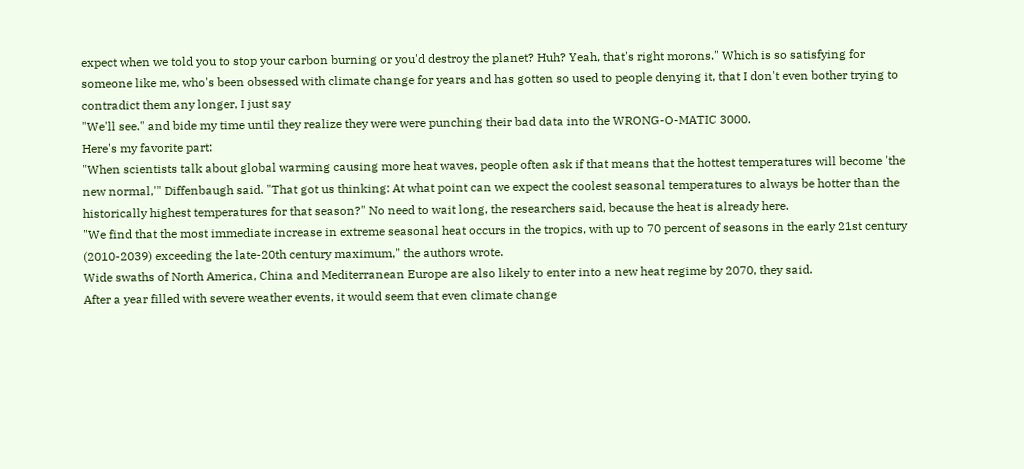expect when we told you to stop your carbon burning or you'd destroy the planet? Huh? Yeah, that's right morons." Which is so satisfying for someone like me, who's been obsessed with climate change for years and has gotten so used to people denying it, that I don't even bother trying to contradict them any longer, I just say
"We'll see." and bide my time until they realize they were were punching their bad data into the WRONG-O-MATIC 3000.
Here's my favorite part:
"When scientists talk about global warming causing more heat waves, people often ask if that means that the hottest temperatures will become 'the new normal,'" Diffenbaugh said. "That got us thinking: At what point can we expect the coolest seasonal temperatures to always be hotter than the historically highest temperatures for that season?" No need to wait long, the researchers said, because the heat is already here.
"We find that the most immediate increase in extreme seasonal heat occurs in the tropics, with up to 70 percent of seasons in the early 21st century (2010-2039) exceeding the late-20th century maximum," the authors wrote.
Wide swaths of North America, China and Mediterranean Europe are also likely to enter into a new heat regime by 2070, they said.
After a year filled with severe weather events, it would seem that even climate change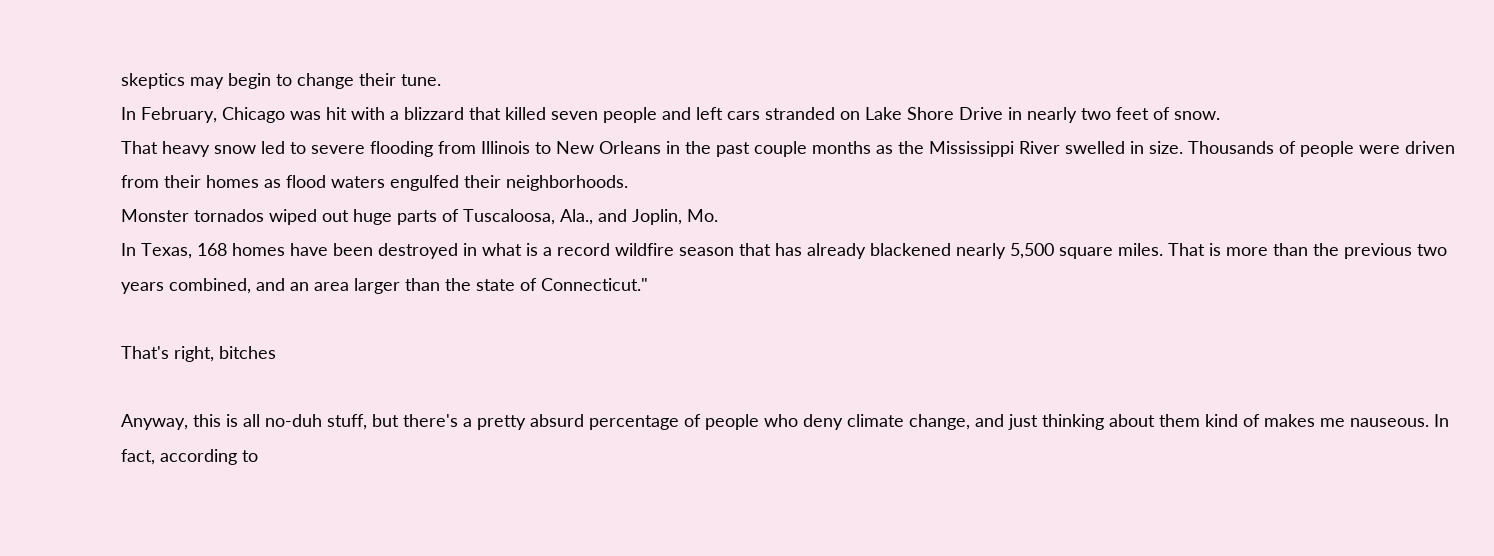skeptics may begin to change their tune.
In February, Chicago was hit with a blizzard that killed seven people and left cars stranded on Lake Shore Drive in nearly two feet of snow.
That heavy snow led to severe flooding from Illinois to New Orleans in the past couple months as the Mississippi River swelled in size. Thousands of people were driven from their homes as flood waters engulfed their neighborhoods.
Monster tornados wiped out huge parts of Tuscaloosa, Ala., and Joplin, Mo.
In Texas, 168 homes have been destroyed in what is a record wildfire season that has already blackened nearly 5,500 square miles. That is more than the previous two years combined, and an area larger than the state of Connecticut."

That's right, bitches

Anyway, this is all no-duh stuff, but there's a pretty absurd percentage of people who deny climate change, and just thinking about them kind of makes me nauseous. In fact, according to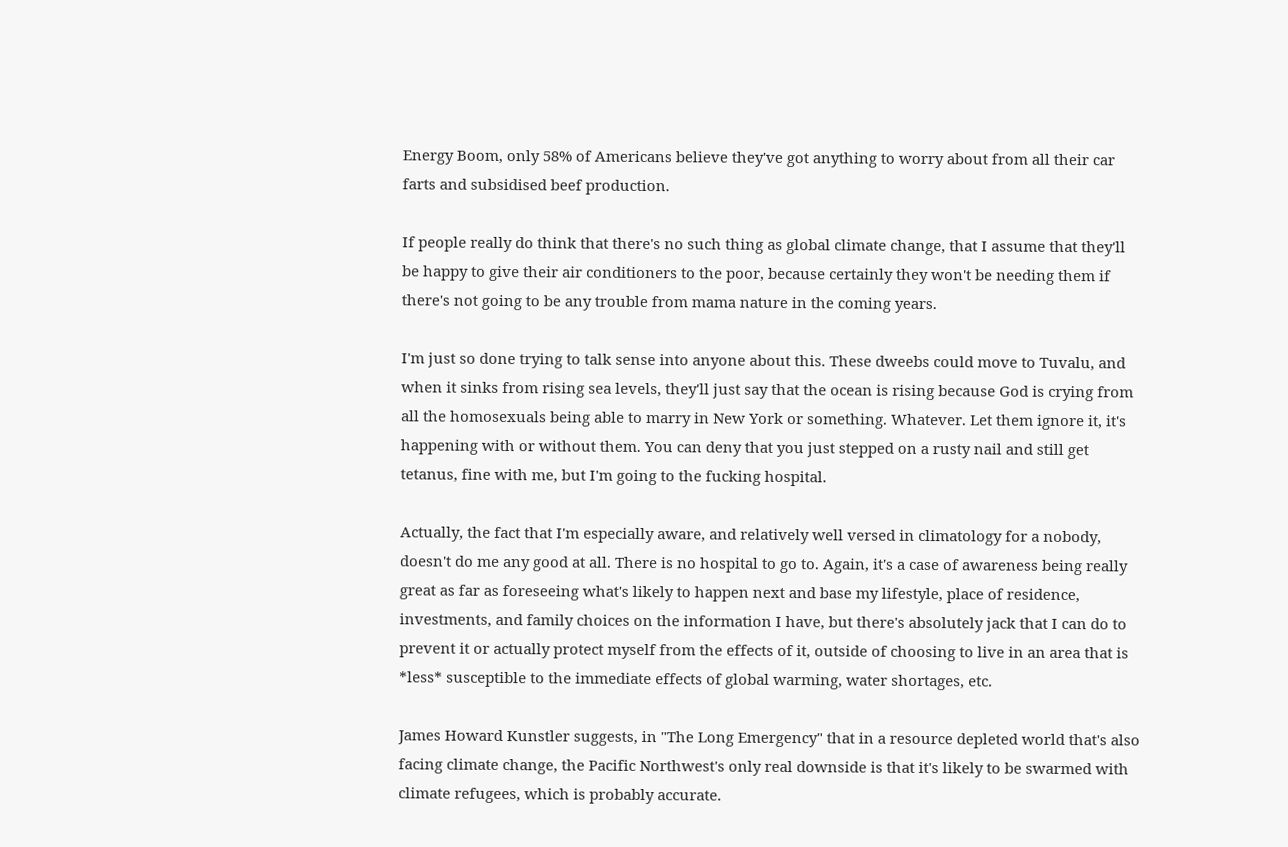Energy Boom, only 58% of Americans believe they've got anything to worry about from all their car farts and subsidised beef production.

If people really do think that there's no such thing as global climate change, that I assume that they'll be happy to give their air conditioners to the poor, because certainly they won't be needing them if there's not going to be any trouble from mama nature in the coming years.

I'm just so done trying to talk sense into anyone about this. These dweebs could move to Tuvalu, and when it sinks from rising sea levels, they'll just say that the ocean is rising because God is crying from all the homosexuals being able to marry in New York or something. Whatever. Let them ignore it, it's happening with or without them. You can deny that you just stepped on a rusty nail and still get tetanus, fine with me, but I'm going to the fucking hospital.

Actually, the fact that I'm especially aware, and relatively well versed in climatology for a nobody, doesn't do me any good at all. There is no hospital to go to. Again, it's a case of awareness being really great as far as foreseeing what's likely to happen next and base my lifestyle, place of residence, investments, and family choices on the information I have, but there's absolutely jack that I can do to prevent it or actually protect myself from the effects of it, outside of choosing to live in an area that is *less* susceptible to the immediate effects of global warming, water shortages, etc.

James Howard Kunstler suggests, in "The Long Emergency" that in a resource depleted world that's also facing climate change, the Pacific Northwest's only real downside is that it's likely to be swarmed with climate refugees, which is probably accurate.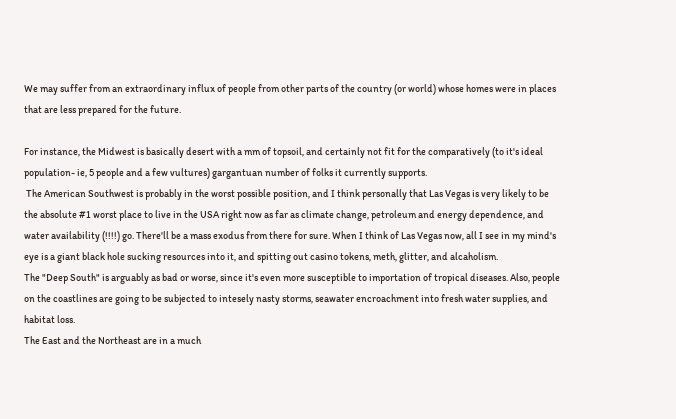We may suffer from an extraordinary influx of people from other parts of the country (or world) whose homes were in places that are less prepared for the future.

For instance, the Midwest is basically desert with a mm of topsoil, and certainly not fit for the comparatively (to it's ideal population- ie, 5 people and a few vultures) gargantuan number of folks it currently supports.
 The American Southwest is probably in the worst possible position, and I think personally that Las Vegas is very likely to be the absolute #1 worst place to live in the USA right now as far as climate change, petroleum and energy dependence, and water availability (!!!!) go. There'll be a mass exodus from there for sure. When I think of Las Vegas now, all I see in my mind's eye is a giant black hole sucking resources into it, and spitting out casino tokens, meth, glitter, and alcaholism.
The "Deep South" is arguably as bad or worse, since it's even more susceptible to importation of tropical diseases. Also, people on the coastlines are going to be subjected to intesely nasty storms, seawater encroachment into fresh water supplies, and habitat loss.
The East and the Northeast are in a much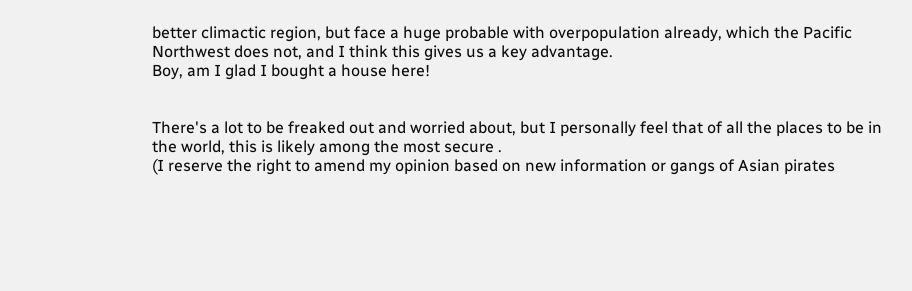better climactic region, but face a huge probable with overpopulation already, which the Pacific Northwest does not, and I think this gives us a key advantage.
Boy, am I glad I bought a house here!


There's a lot to be freaked out and worried about, but I personally feel that of all the places to be in the world, this is likely among the most secure .
(I reserve the right to amend my opinion based on new information or gangs of Asian pirates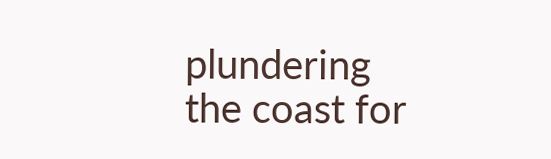plundering the coast for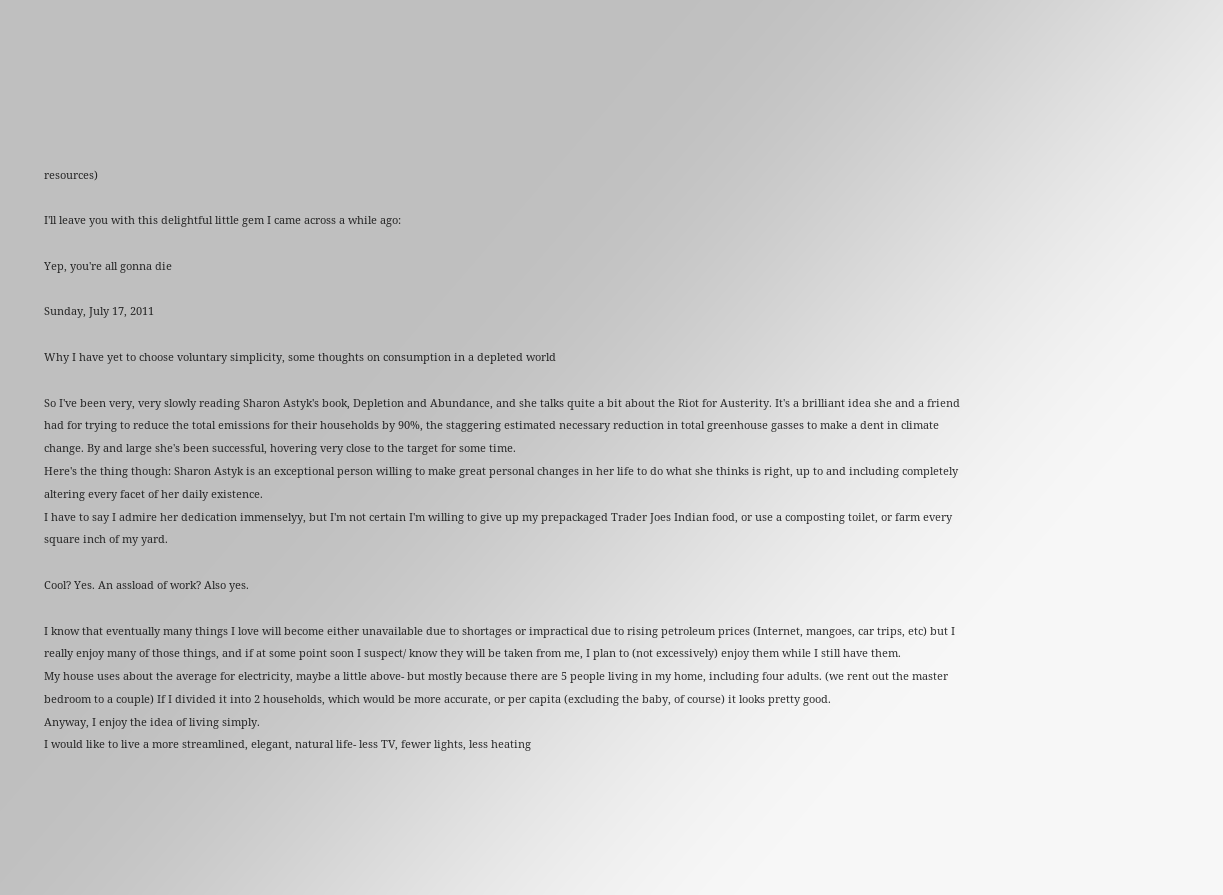resources)

I'll leave you with this delightful little gem I came across a while ago:

Yep, you're all gonna die

Sunday, July 17, 2011

Why I have yet to choose voluntary simplicity, some thoughts on consumption in a depleted world

So I've been very, very slowly reading Sharon Astyk's book, Depletion and Abundance, and she talks quite a bit about the Riot for Austerity. It's a brilliant idea she and a friend had for trying to reduce the total emissions for their households by 90%, the staggering estimated necessary reduction in total greenhouse gasses to make a dent in climate change. By and large she's been successful, hovering very close to the target for some time.
Here's the thing though: Sharon Astyk is an exceptional person willing to make great personal changes in her life to do what she thinks is right, up to and including completely altering every facet of her daily existence.
I have to say I admire her dedication immenselyy, but I'm not certain I'm willing to give up my prepackaged Trader Joes Indian food, or use a composting toilet, or farm every square inch of my yard.

Cool? Yes. An assload of work? Also yes.

I know that eventually many things I love will become either unavailable due to shortages or impractical due to rising petroleum prices (Internet, mangoes, car trips, etc) but I really enjoy many of those things, and if at some point soon I suspect/ know they will be taken from me, I plan to (not excessively) enjoy them while I still have them.
My house uses about the average for electricity, maybe a little above- but mostly because there are 5 people living in my home, including four adults. (we rent out the master bedroom to a couple) If I divided it into 2 households, which would be more accurate, or per capita (excluding the baby, of course) it looks pretty good.
Anyway, I enjoy the idea of living simply.
I would like to live a more streamlined, elegant, natural life- less TV, fewer lights, less heating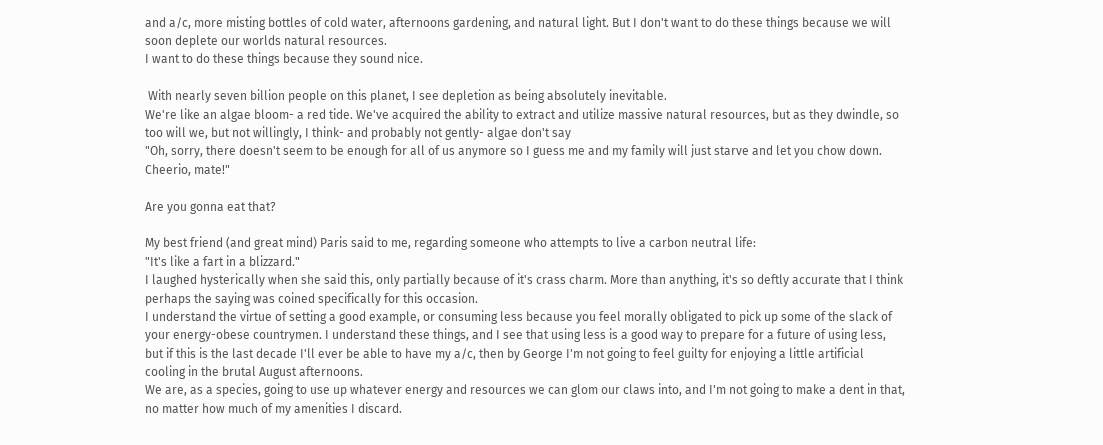and a/c, more misting bottles of cold water, afternoons gardening, and natural light. But I don't want to do these things because we will soon deplete our worlds natural resources.
I want to do these things because they sound nice.

 With nearly seven billion people on this planet, I see depletion as being absolutely inevitable.
We're like an algae bloom- a red tide. We've acquired the ability to extract and utilize massive natural resources, but as they dwindle, so too will we, but not willingly, I think- and probably not gently- algae don't say
"Oh, sorry, there doesn't seem to be enough for all of us anymore so I guess me and my family will just starve and let you chow down. Cheerio, mate!"

Are you gonna eat that?

My best friend (and great mind) Paris said to me, regarding someone who attempts to live a carbon neutral life:
"It's like a fart in a blizzard."
I laughed hysterically when she said this, only partially because of it's crass charm. More than anything, it's so deftly accurate that I think perhaps the saying was coined specifically for this occasion.
I understand the virtue of setting a good example, or consuming less because you feel morally obligated to pick up some of the slack of your energy-obese countrymen. I understand these things, and I see that using less is a good way to prepare for a future of using less, but if this is the last decade I'll ever be able to have my a/c, then by George I'm not going to feel guilty for enjoying a little artificial cooling in the brutal August afternoons.
We are, as a species, going to use up whatever energy and resources we can glom our claws into, and I'm not going to make a dent in that, no matter how much of my amenities I discard.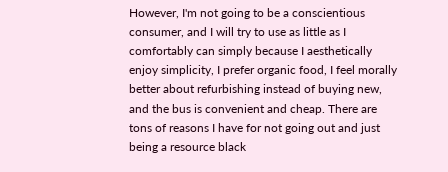However, I'm not going to be a conscientious consumer, and I will try to use as little as I comfortably can simply because I aesthetically enjoy simplicity, I prefer organic food, I feel morally better about refurbishing instead of buying new, and the bus is convenient and cheap. There are tons of reasons I have for not going out and just being a resource black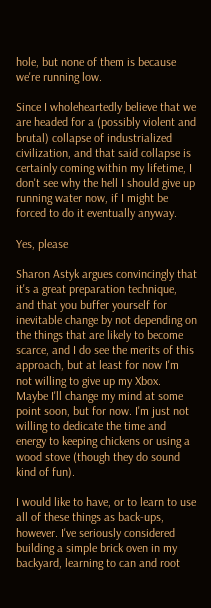hole, but none of them is because we're running low.

Since I wholeheartedly believe that we are headed for a (possibly violent and brutal) collapse of industrialized civilization, and that said collapse is certainly coming within my lifetime, I don't see why the hell I should give up running water now, if I might be forced to do it eventually anyway.

Yes, please

Sharon Astyk argues convincingly that it's a great preparation technique, and that you buffer yourself for inevitable change by not depending on the things that are likely to become scarce, and I do see the merits of this approach, but at least for now I'm not willing to give up my Xbox.
Maybe I'll change my mind at some point soon, but for now. I'm just not willing to dedicate the time and energy to keeping chickens or using a wood stove (though they do sound kind of fun).

I would like to have, or to learn to use all of these things as back-ups, however. I've seriously considered building a simple brick oven in my backyard, learning to can and root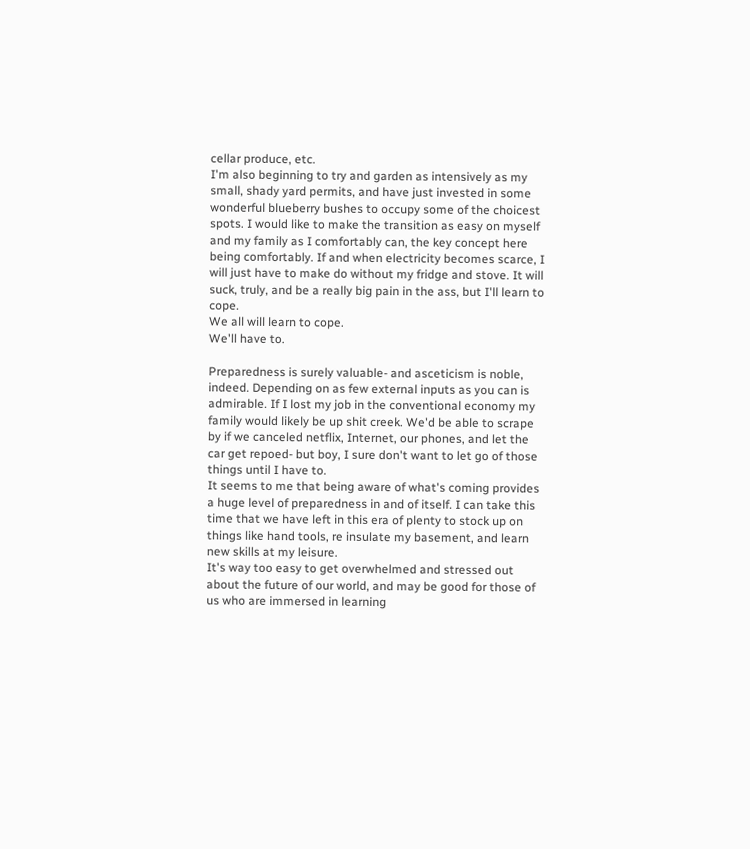cellar produce, etc.
I'm also beginning to try and garden as intensively as my small, shady yard permits, and have just invested in some wonderful blueberry bushes to occupy some of the choicest spots. I would like to make the transition as easy on myself and my family as I comfortably can, the key concept here being comfortably. If and when electricity becomes scarce, I will just have to make do without my fridge and stove. It will suck, truly, and be a really big pain in the ass, but I'll learn to cope.
We all will learn to cope.
We'll have to.

Preparedness is surely valuable- and asceticism is noble, indeed. Depending on as few external inputs as you can is admirable. If I lost my job in the conventional economy my family would likely be up shit creek. We'd be able to scrape by if we canceled netflix, Internet, our phones, and let the car get repoed- but boy, I sure don't want to let go of those things until I have to.
It seems to me that being aware of what's coming provides a huge level of preparedness in and of itself. I can take this time that we have left in this era of plenty to stock up on things like hand tools, re insulate my basement, and learn new skills at my leisure.
It's way too easy to get overwhelmed and stressed out about the future of our world, and may be good for those of us who are immersed in learning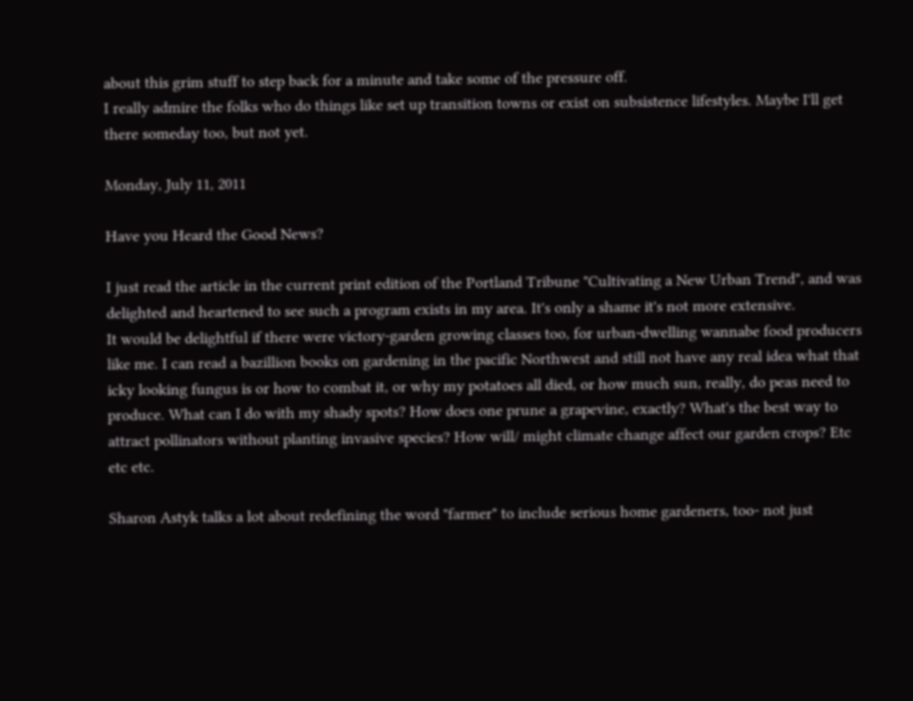about this grim stuff to step back for a minute and take some of the pressure off.
I really admire the folks who do things like set up transition towns or exist on subsistence lifestyles. Maybe I'll get there someday too, but not yet.

Monday, July 11, 2011

Have you Heard the Good News?

I just read the article in the current print edition of the Portland Tribune "Cultivating a New Urban Trend", and was delighted and heartened to see such a program exists in my area. It's only a shame it's not more extensive.
It would be delightful if there were victory-garden growing classes too, for urban-dwelling wannabe food producers like me. I can read a bazillion books on gardening in the pacific Northwest and still not have any real idea what that icky looking fungus is or how to combat it, or why my potatoes all died, or how much sun, really, do peas need to produce. What can I do with my shady spots? How does one prune a grapevine, exactly? What's the best way to attract pollinators without planting invasive species? How will/ might climate change affect our garden crops? Etc etc etc.

Sharon Astyk talks a lot about redefining the word "farmer" to include serious home gardeners, too- not just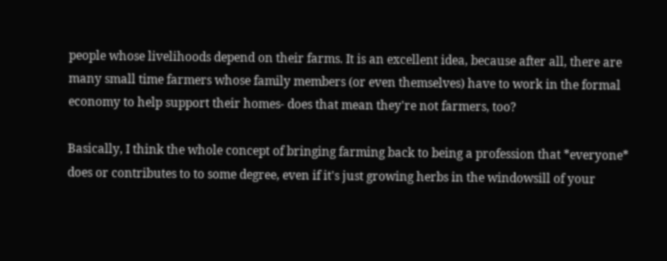people whose livelihoods depend on their farms. It is an excellent idea, because after all, there are many small time farmers whose family members (or even themselves) have to work in the formal economy to help support their homes- does that mean they're not farmers, too?

Basically, I think the whole concept of bringing farming back to being a profession that *everyone* does or contributes to to some degree, even if it's just growing herbs in the windowsill of your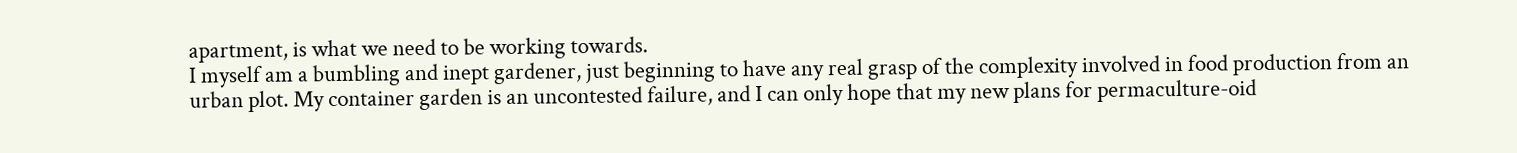apartment, is what we need to be working towards.
I myself am a bumbling and inept gardener, just beginning to have any real grasp of the complexity involved in food production from an urban plot. My container garden is an uncontested failure, and I can only hope that my new plans for permaculture-oid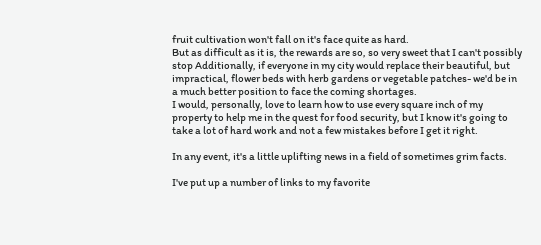fruit cultivation won't fall on it's face quite as hard.
But as difficult as it is, the rewards are so, so very sweet that I can't possibly stop Additionally, if everyone in my city would replace their beautiful, but impractical, flower beds with herb gardens or vegetable patches- we'd be in a much better position to face the coming shortages.
I would, personally, love to learn how to use every square inch of my property to help me in the quest for food security, but I know it's going to take a lot of hard work and not a few mistakes before I get it right.

In any event, it's a little uplifting news in a field of sometimes grim facts.

I've put up a number of links to my favorite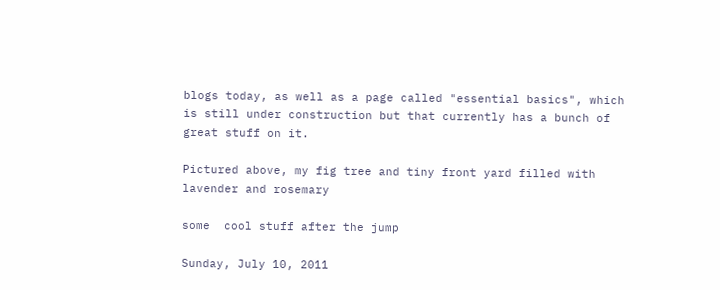blogs today, as well as a page called "essential basics", which is still under construction but that currently has a bunch of great stuff on it.

Pictured above, my fig tree and tiny front yard filled with lavender and rosemary

some  cool stuff after the jump

Sunday, July 10, 2011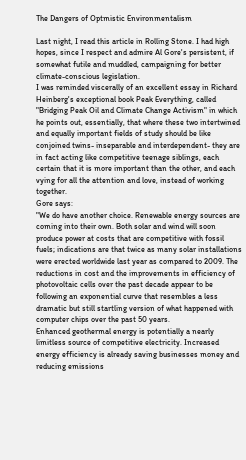The Dangers of Optmistic Environmentalism

Last night, I read this article in Rolling Stone. I had high hopes, since I respect and admire Al Gore's persistent, if somewhat futile and muddled, campaigning for better climate-conscious legislation.
I was reminded viscerally of an excellent essay in Richard Heinberg's exceptional book Peak Everything, called "Bridging Peak Oil and Climate Change Activism" in which he points out, essentially, that where these two intertwined and equally important fields of study should be like conjoined twins- inseparable and interdependent- they are in fact acting like competitive teenage siblings, each certain that it is more important than the other, and each vying for all the attention and love, instead of working together.
Gore says:
"We do have another choice. Renewable energy sources are coming into their own. Both solar and wind will soon produce power at costs that are competitive with fossil fuels; indications are that twice as many solar installations were erected worldwide last year as compared to 2009. The reductions in cost and the improvements in efficiency of photovoltaic cells over the past decade appear to be following an exponential curve that resembles a less dramatic but still startling version of what happened with computer chips over the past 50 years.
Enhanced geothermal energy is potentially a nearly limitless source of competitive electricity. Increased energy efficiency is already saving businesses money and reducing emissions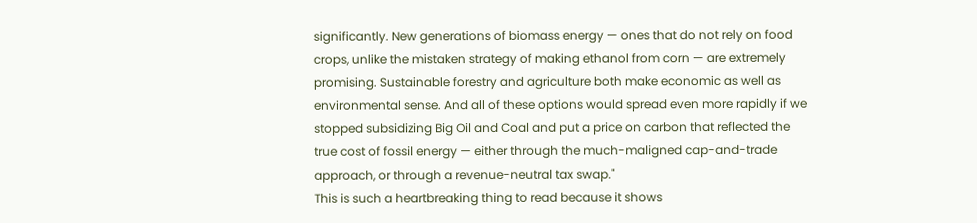significantly. New generations of biomass energy — ones that do not rely on food crops, unlike the mistaken strategy of making ethanol from corn — are extremely promising. Sustainable forestry and agriculture both make economic as well as environmental sense. And all of these options would spread even more rapidly if we stopped subsidizing Big Oil and Coal and put a price on carbon that reflected the true cost of fossil energy — either through the much-maligned cap-and-trade approach, or through a revenue-neutral tax swap."
This is such a heartbreaking thing to read because it shows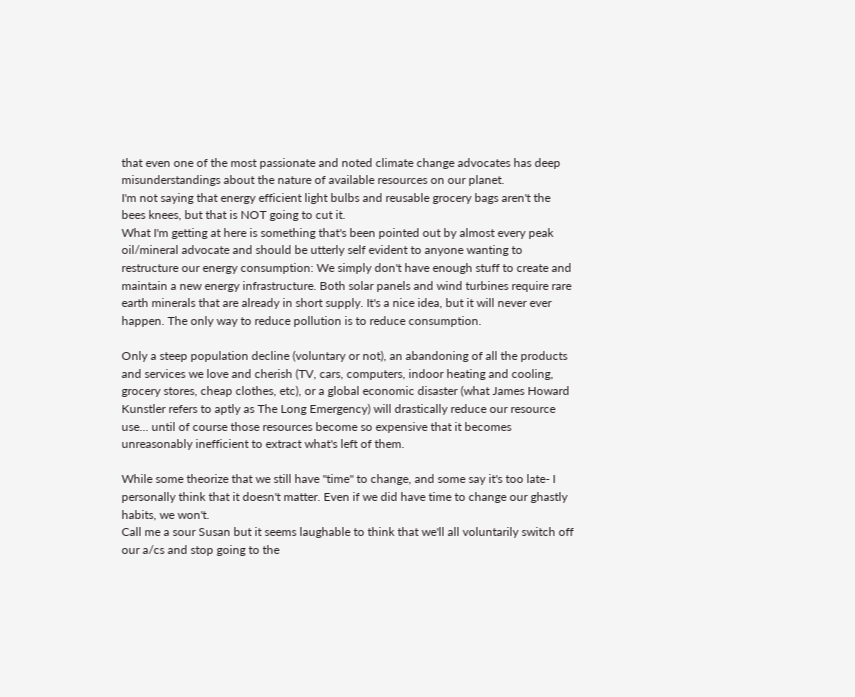that even one of the most passionate and noted climate change advocates has deep misunderstandings about the nature of available resources on our planet.
I'm not saying that energy efficient light bulbs and reusable grocery bags aren't the bees knees, but that is NOT going to cut it.
What I'm getting at here is something that's been pointed out by almost every peak oil/mineral advocate and should be utterly self evident to anyone wanting to restructure our energy consumption: We simply don't have enough stuff to create and maintain a new energy infrastructure. Both solar panels and wind turbines require rare earth minerals that are already in short supply. It's a nice idea, but it will never ever happen. The only way to reduce pollution is to reduce consumption.

Only a steep population decline (voluntary or not), an abandoning of all the products and services we love and cherish (TV, cars, computers, indoor heating and cooling, grocery stores, cheap clothes, etc), or a global economic disaster (what James Howard Kunstler refers to aptly as The Long Emergency) will drastically reduce our resource use... until of course those resources become so expensive that it becomes unreasonably inefficient to extract what's left of them.

While some theorize that we still have "time" to change, and some say it's too late- I personally think that it doesn't matter. Even if we did have time to change our ghastly habits, we won't.
Call me a sour Susan but it seems laughable to think that we'll all voluntarily switch off our a/cs and stop going to the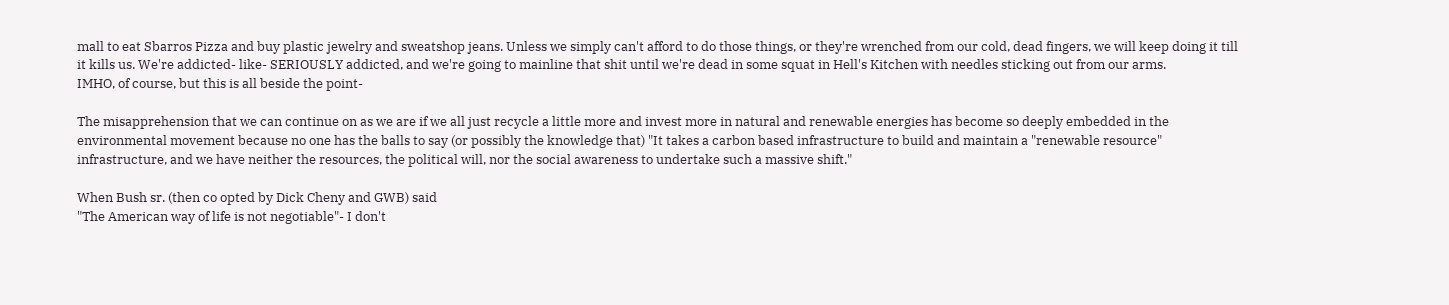mall to eat Sbarros Pizza and buy plastic jewelry and sweatshop jeans. Unless we simply can't afford to do those things, or they're wrenched from our cold, dead fingers, we will keep doing it till it kills us. We're addicted- like- SERIOUSLY addicted, and we're going to mainline that shit until we're dead in some squat in Hell's Kitchen with needles sticking out from our arms.
IMHO, of course, but this is all beside the point-

The misapprehension that we can continue on as we are if we all just recycle a little more and invest more in natural and renewable energies has become so deeply embedded in the environmental movement because no one has the balls to say (or possibly the knowledge that) "It takes a carbon based infrastructure to build and maintain a "renewable resource" infrastructure, and we have neither the resources, the political will, nor the social awareness to undertake such a massive shift."

When Bush sr. (then co opted by Dick Cheny and GWB) said
"The American way of life is not negotiable"- I don't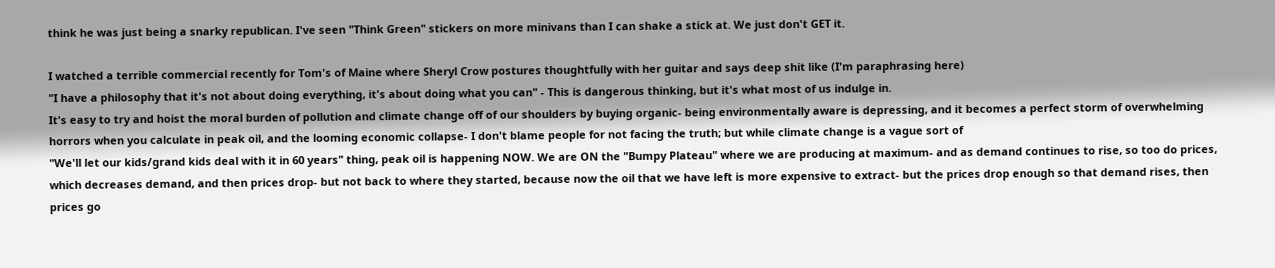think he was just being a snarky republican. I've seen "Think Green" stickers on more minivans than I can shake a stick at. We just don't GET it.

I watched a terrible commercial recently for Tom's of Maine where Sheryl Crow postures thoughtfully with her guitar and says deep shit like (I'm paraphrasing here)
"I have a philosophy that it's not about doing everything, it's about doing what you can" - This is dangerous thinking, but it's what most of us indulge in.
It's easy to try and hoist the moral burden of pollution and climate change off of our shoulders by buying organic- being environmentally aware is depressing, and it becomes a perfect storm of overwhelming horrors when you calculate in peak oil, and the looming economic collapse- I don't blame people for not facing the truth; but while climate change is a vague sort of
"We'll let our kids/grand kids deal with it in 60 years" thing, peak oil is happening NOW. We are ON the "Bumpy Plateau" where we are producing at maximum- and as demand continues to rise, so too do prices, which decreases demand, and then prices drop- but not back to where they started, because now the oil that we have left is more expensive to extract- but the prices drop enough so that demand rises, then prices go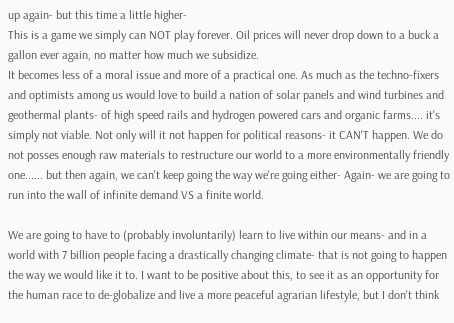up again- but this time a little higher-
This is a game we simply can NOT play forever. Oil prices will never drop down to a buck a gallon ever again, no matter how much we subsidize.
It becomes less of a moral issue and more of a practical one. As much as the techno-fixers and optimists among us would love to build a nation of solar panels and wind turbines and geothermal plants- of high speed rails and hydrogen powered cars and organic farms.... it's simply not viable. Not only will it not happen for political reasons- it CAN'T happen. We do not posses enough raw materials to restructure our world to a more environmentally friendly one...... but then again, we can't keep going the way we're going either- Again- we are going to run into the wall of infinite demand VS a finite world.

We are going to have to (probably involuntarily) learn to live within our means- and in a world with 7 billion people facing a drastically changing climate- that is not going to happen the way we would like it to. I want to be positive about this, to see it as an opportunity for the human race to de-globalize and live a more peaceful agrarian lifestyle, but I don't think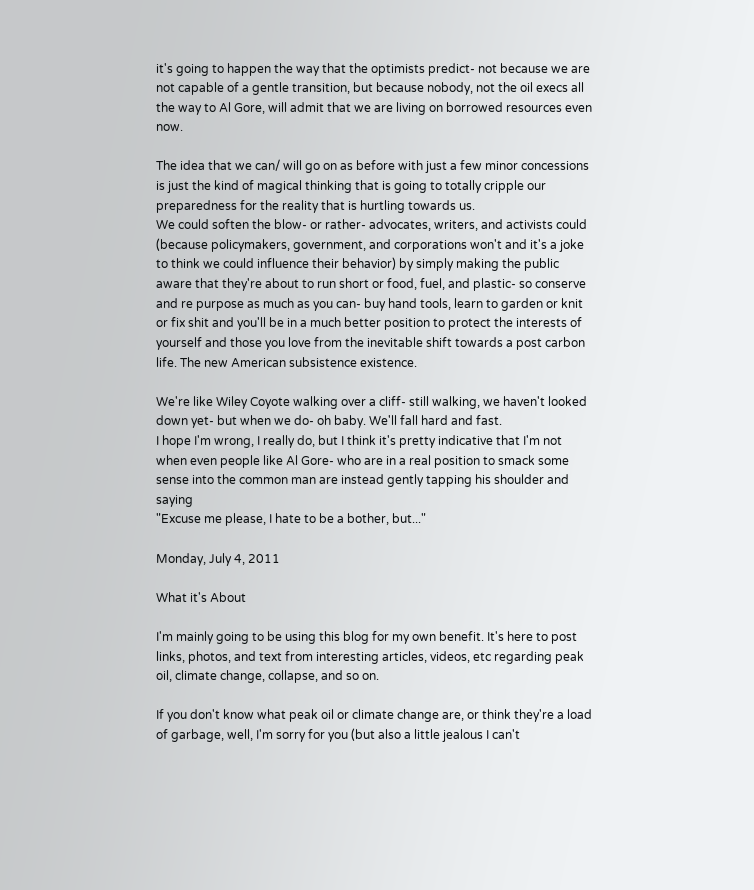it's going to happen the way that the optimists predict- not because we are not capable of a gentle transition, but because nobody, not the oil execs all the way to Al Gore, will admit that we are living on borrowed resources even now.

The idea that we can/ will go on as before with just a few minor concessions is just the kind of magical thinking that is going to totally cripple our preparedness for the reality that is hurtling towards us.
We could soften the blow- or rather- advocates, writers, and activists could (because policymakers, government, and corporations won't and it's a joke to think we could influence their behavior) by simply making the public aware that they're about to run short or food, fuel, and plastic- so conserve and re purpose as much as you can- buy hand tools, learn to garden or knit or fix shit and you'll be in a much better position to protect the interests of yourself and those you love from the inevitable shift towards a post carbon life. The new American subsistence existence.

We're like Wiley Coyote walking over a cliff- still walking, we haven't looked down yet- but when we do- oh baby. We'll fall hard and fast.
I hope I'm wrong, I really do, but I think it's pretty indicative that I'm not when even people like Al Gore- who are in a real position to smack some sense into the common man are instead gently tapping his shoulder and saying
"Excuse me please, I hate to be a bother, but..."

Monday, July 4, 2011

What it's About

I'm mainly going to be using this blog for my own benefit. It's here to post links, photos, and text from interesting articles, videos, etc regarding peak oil, climate change, collapse, and so on.

If you don't know what peak oil or climate change are, or think they're a load of garbage, well, I'm sorry for you (but also a little jealous I can't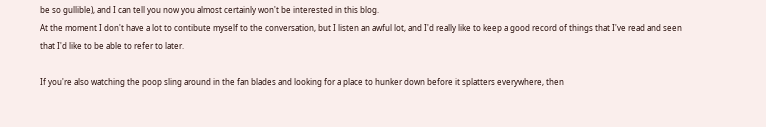be so gullible), and I can tell you now you almost certainly won't be interested in this blog.
At the moment I don't have a lot to contibute myself to the conversation, but I listen an awful lot, and I'd really like to keep a good record of things that I've read and seen that I'd like to be able to refer to later.

If you're also watching the poop sling around in the fan blades and looking for a place to hunker down before it splatters everywhere, then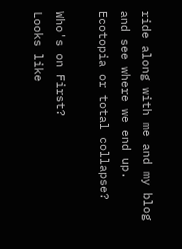ride along with me and my blog and see where we end up.
Ecotopia or total collapse?

Who's on First?
Looks like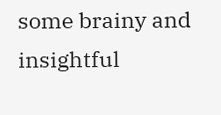some brainy and insightful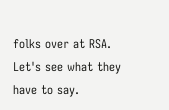folks over at RSA.
Let's see what they have to say.